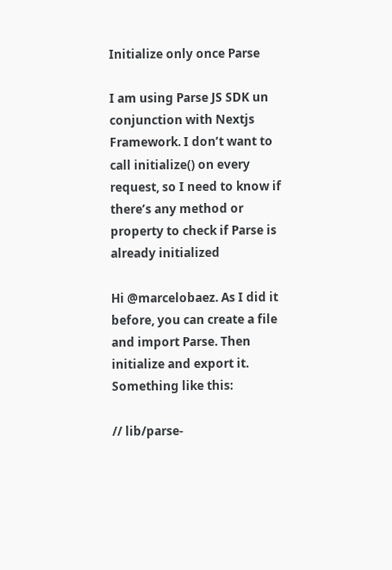Initialize only once Parse

I am using Parse JS SDK un conjunction with Nextjs Framework. I don’t want to call initialize() on every request, so I need to know if there’s any method or property to check if Parse is already initialized

Hi @marcelobaez. As I did it before, you can create a file and import Parse. Then initialize and export it.
Something like this:

// lib/parse-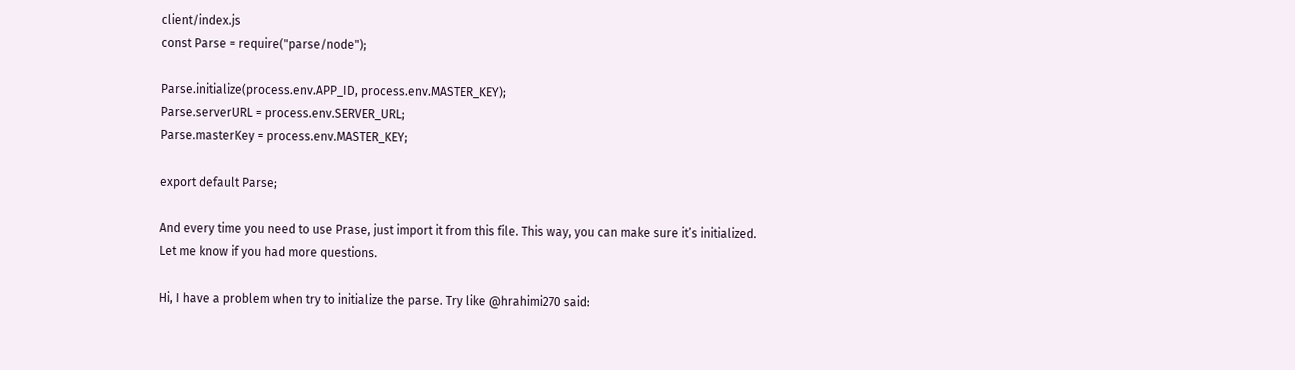client/index.js
const Parse = require("parse/node");

Parse.initialize(process.env.APP_ID, process.env.MASTER_KEY);
Parse.serverURL = process.env.SERVER_URL;
Parse.masterKey = process.env.MASTER_KEY;

export default Parse;

And every time you need to use Prase, just import it from this file. This way, you can make sure it’s initialized.
Let me know if you had more questions.

Hi, I have a problem when try to initialize the parse. Try like @hrahimi270 said: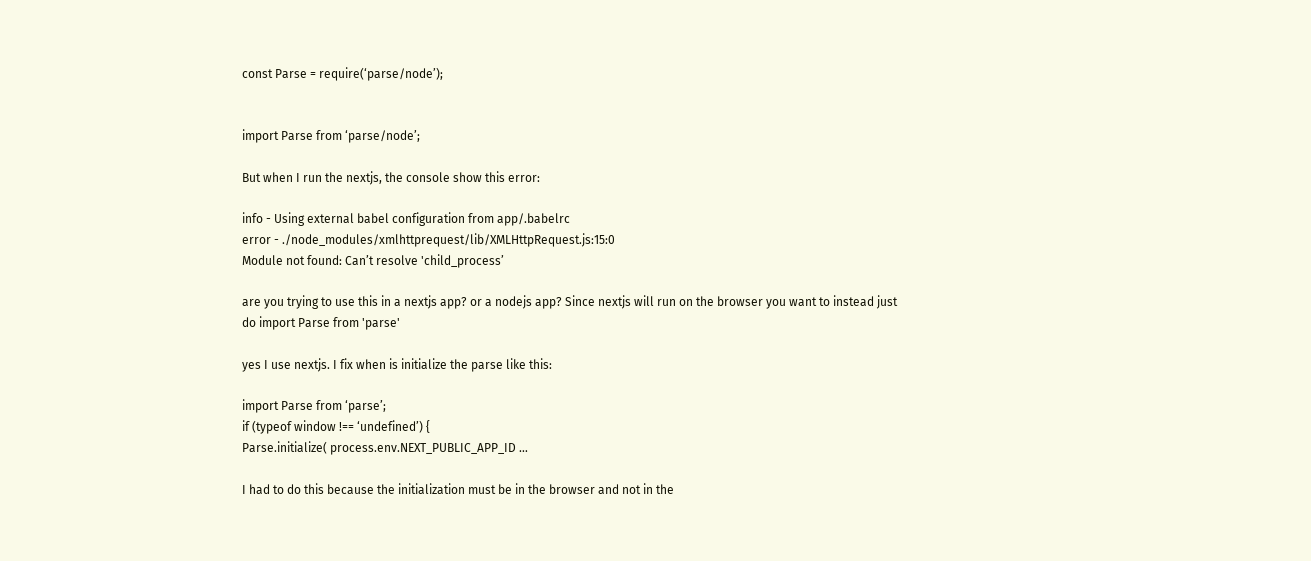const Parse = require(‘parse/node’);


import Parse from ‘parse/node’;

But when I run the nextjs, the console show this error:

info - Using external babel configuration from app/.babelrc
error - ./node_modules/xmlhttprequest/lib/XMLHttpRequest.js:15:0
Module not found: Can’t resolve 'child_process’

are you trying to use this in a nextjs app? or a nodejs app? Since nextjs will run on the browser you want to instead just do import Parse from 'parse'

yes I use nextjs. I fix when is initialize the parse like this:

import Parse from ‘parse’;
if (typeof window !== ‘undefined’) {
Parse.initialize( process.env.NEXT_PUBLIC_APP_ID …

I had to do this because the initialization must be in the browser and not in the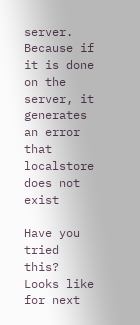server. Because if it is done on the server, it generates an error that localstore does not exist

Have you tried this? Looks like for next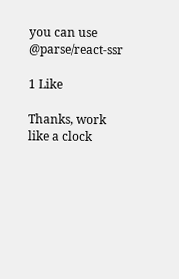you can use @parse/react-ssr

1 Like

Thanks, work like a clock